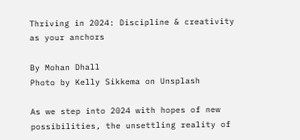Thriving in 2024: Discipline & creativity as your anchors

By Mohan Dhall
Photo by Kelly Sikkema on Unsplash

As we step into 2024 with hopes of new possibilities, the unsettling reality of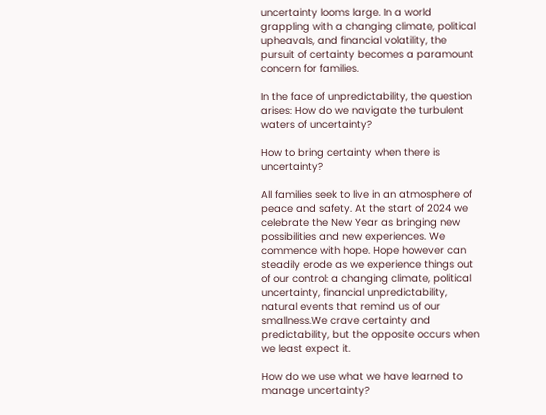uncertainty looms large. In a world grappling with a changing climate, political upheavals, and financial volatility, the pursuit of certainty becomes a paramount concern for families.

In the face of unpredictability, the question arises: How do we navigate the turbulent waters of uncertainty?

How to bring certainty when there is uncertainty?

All families seek to live in an atmosphere of peace and safety. At the start of 2024 we celebrate the New Year as bringing new possibilities and new experiences. We commence with hope. Hope however can steadily erode as we experience things out of our control: a changing climate, political uncertainty, financial unpredictability, natural events that remind us of our smallness.We crave certainty and predictability, but the opposite occurs when we least expect it.

How do we use what we have learned to manage uncertainty?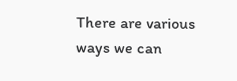There are various ways we can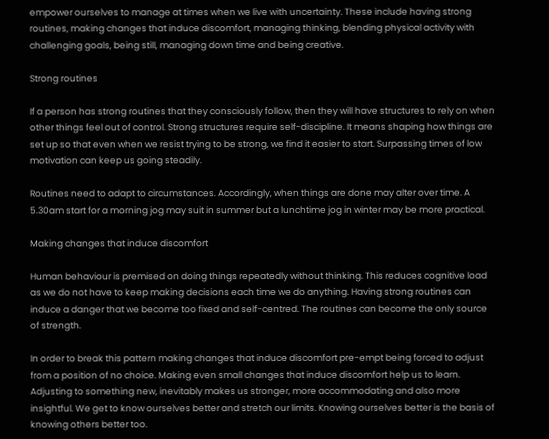empower ourselves to manage at times when we live with uncertainty. These include having strong routines, making changes that induce discomfort, managing thinking, blending physical activity with challenging goals, being still, managing down time and being creative.

Strong routines

If a person has strong routines that they consciously follow, then they will have structures to rely on when other things feel out of control. Strong structures require self-discipline. It means shaping how things are set up so that even when we resist trying to be strong, we find it easier to start. Surpassing times of low motivation can keep us going steadily.

Routines need to adapt to circumstances. Accordingly, when things are done may alter over time. A 5.30am start for a morning jog may suit in summer but a lunchtime jog in winter may be more practical.

Making changes that induce discomfort

Human behaviour is premised on doing things repeatedly without thinking. This reduces cognitive load as we do not have to keep making decisions each time we do anything. Having strong routines can induce a danger that we become too fixed and self-centred. The routines can become the only source of strength.

In order to break this pattern making changes that induce discomfort pre-empt being forced to adjust from a position of no choice. Making even small changes that induce discomfort help us to learn. Adjusting to something new, inevitably makes us stronger, more accommodating and also more insightful. We get to know ourselves better and stretch our limits. Knowing ourselves better is the basis of knowing others better too.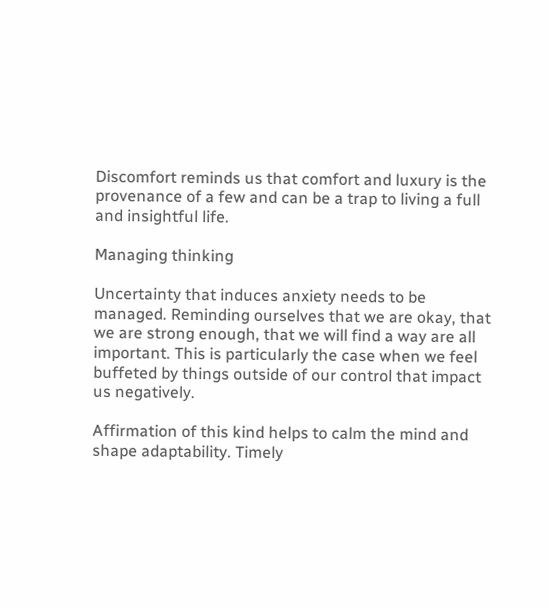Discomfort reminds us that comfort and luxury is the provenance of a few and can be a trap to living a full and insightful life.

Managing thinking

Uncertainty that induces anxiety needs to be managed. Reminding ourselves that we are okay, that we are strong enough, that we will find a way are all important. This is particularly the case when we feel buffeted by things outside of our control that impact us negatively.

Affirmation of this kind helps to calm the mind and shape adaptability. Timely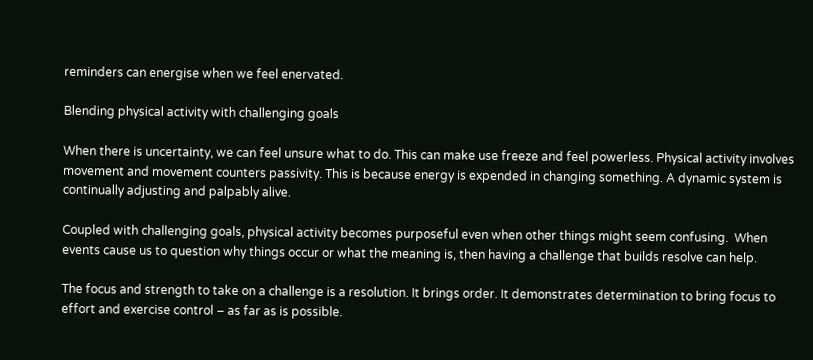reminders can energise when we feel enervated.

Blending physical activity with challenging goals

When there is uncertainty, we can feel unsure what to do. This can make use freeze and feel powerless. Physical activity involves movement and movement counters passivity. This is because energy is expended in changing something. A dynamic system is continually adjusting and palpably alive.

Coupled with challenging goals, physical activity becomes purposeful even when other things might seem confusing.  When events cause us to question why things occur or what the meaning is, then having a challenge that builds resolve can help.

The focus and strength to take on a challenge is a resolution. It brings order. It demonstrates determination to bring focus to effort and exercise control – as far as is possible.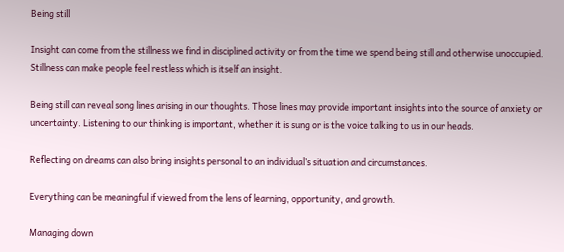Being still

Insight can come from the stillness we find in disciplined activity or from the time we spend being still and otherwise unoccupied. Stillness can make people feel restless which is itself an insight.

Being still can reveal song lines arising in our thoughts. Those lines may provide important insights into the source of anxiety or uncertainty. Listening to our thinking is important, whether it is sung or is the voice talking to us in our heads.

Reflecting on dreams can also bring insights personal to an individual’s situation and circumstances.

Everything can be meaningful if viewed from the lens of learning, opportunity, and growth.

Managing down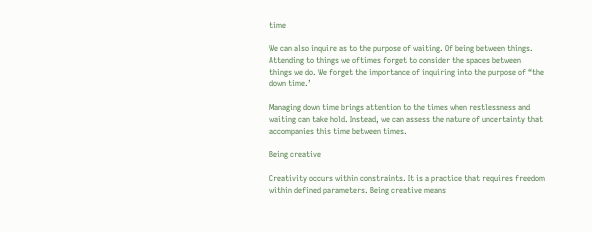time

We can also inquire as to the purpose of waiting. Of being between things. Attending to things we oftimes forget to consider the spaces between things we do. We forget the importance of inquiring into the purpose of “the down time.’

Managing down time brings attention to the times when restlessness and waiting can take hold. Instead, we can assess the nature of uncertainty that accompanies this time between times.

Being creative

Creativity occurs within constraints. It is a practice that requires freedom within defined parameters. Being creative means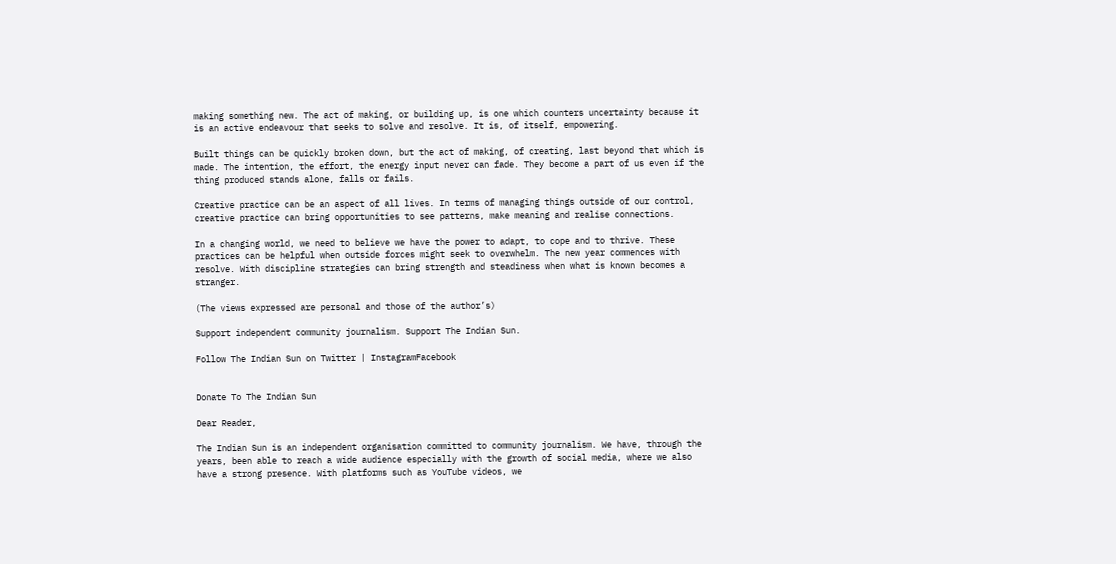making something new. The act of making, or building up, is one which counters uncertainty because it is an active endeavour that seeks to solve and resolve. It is, of itself, empowering.

Built things can be quickly broken down, but the act of making, of creating, last beyond that which is made. The intention, the effort, the energy input never can fade. They become a part of us even if the thing produced stands alone, falls or fails.

Creative practice can be an aspect of all lives. In terms of managing things outside of our control, creative practice can bring opportunities to see patterns, make meaning and realise connections.

In a changing world, we need to believe we have the power to adapt, to cope and to thrive. These practices can be helpful when outside forces might seek to overwhelm. The new year commences with resolve. With discipline strategies can bring strength and steadiness when what is known becomes a stranger.

(The views expressed are personal and those of the author’s)

Support independent community journalism. Support The Indian Sun.

Follow The Indian Sun on Twitter | InstagramFacebook


Donate To The Indian Sun

Dear Reader,

The Indian Sun is an independent organisation committed to community journalism. We have, through the years, been able to reach a wide audience especially with the growth of social media, where we also have a strong presence. With platforms such as YouTube videos, we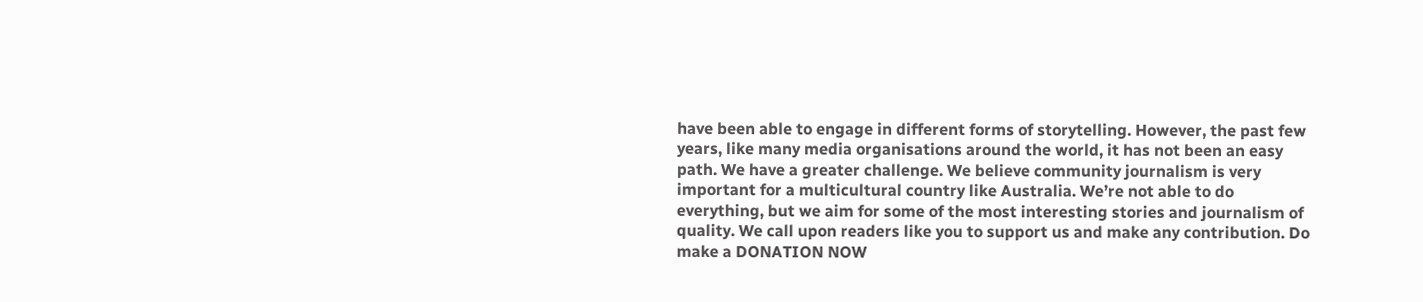have been able to engage in different forms of storytelling. However, the past few years, like many media organisations around the world, it has not been an easy path. We have a greater challenge. We believe community journalism is very important for a multicultural country like Australia. We’re not able to do everything, but we aim for some of the most interesting stories and journalism of quality. We call upon readers like you to support us and make any contribution. Do make a DONATION NOW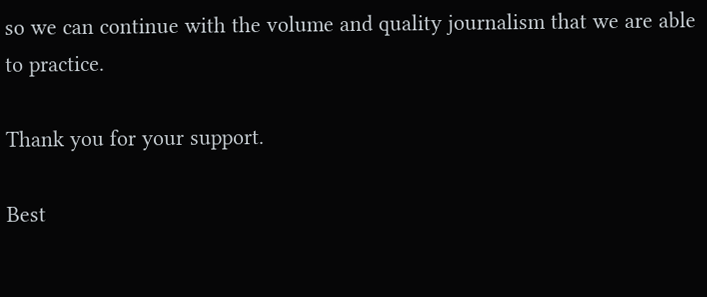so we can continue with the volume and quality journalism that we are able to practice.

Thank you for your support.

Best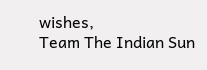wishes,
Team The Indian Sun